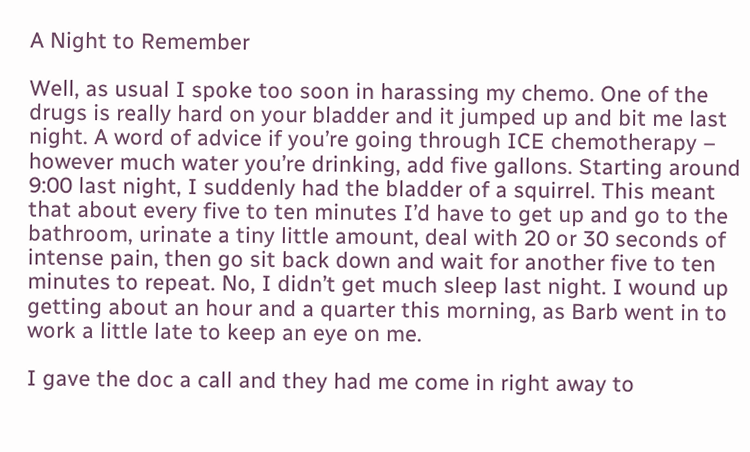A Night to Remember

Well, as usual I spoke too soon in harassing my chemo. One of the drugs is really hard on your bladder and it jumped up and bit me last night. A word of advice if you’re going through ICE chemotherapy – however much water you’re drinking, add five gallons. Starting around 9:00 last night, I suddenly had the bladder of a squirrel. This meant that about every five to ten minutes I’d have to get up and go to the bathroom, urinate a tiny little amount, deal with 20 or 30 seconds of intense pain, then go sit back down and wait for another five to ten minutes to repeat. No, I didn’t get much sleep last night. I wound up getting about an hour and a quarter this morning, as Barb went in to work a little late to keep an eye on me.

I gave the doc a call and they had me come in right away to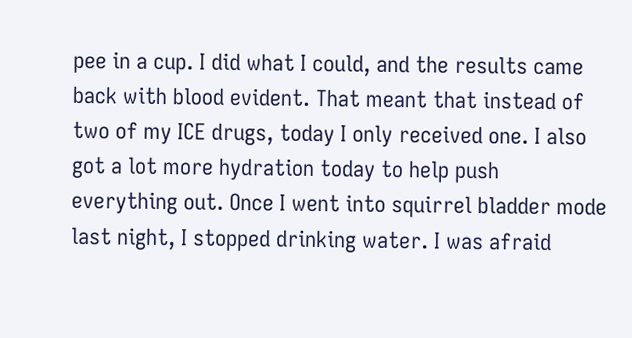pee in a cup. I did what I could, and the results came back with blood evident. That meant that instead of two of my ICE drugs, today I only received one. I also got a lot more hydration today to help push everything out. Once I went into squirrel bladder mode last night, I stopped drinking water. I was afraid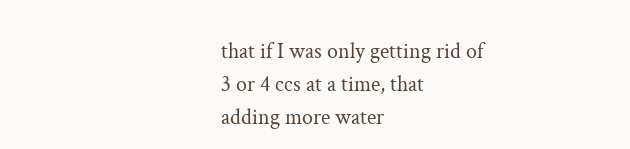that if I was only getting rid of 3 or 4 ccs at a time, that adding more water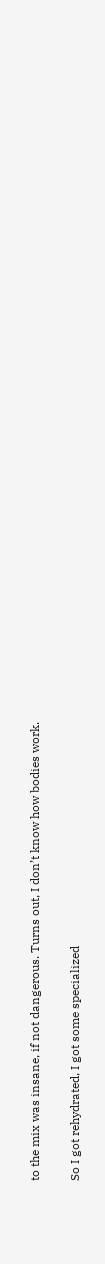to the mix was insane, if not dangerous. Turns out, I don’t know how bodies work.

So I got rehydrated, I got some specialized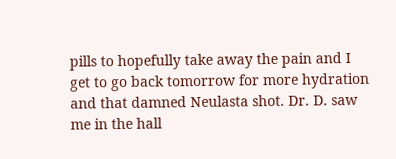pills to hopefully take away the pain and I get to go back tomorrow for more hydration and that damned Neulasta shot. Dr. D. saw me in the hall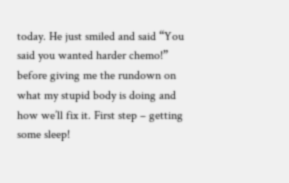today. He just smiled and said “You said you wanted harder chemo!” before giving me the rundown on what my stupid body is doing and how we’ll fix it. First step – getting some sleep!